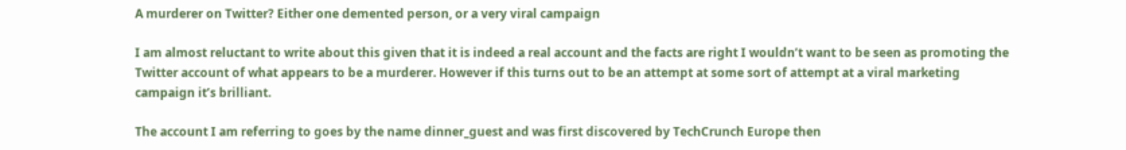A murderer on Twitter? Either one demented person, or a very viral campaign

I am almost reluctant to write about this given that it is indeed a real account and the facts are right I wouldn’t want to be seen as promoting the Twitter account of what appears to be a murderer. However if this turns out to be an attempt at some sort of attempt at a viral marketing campaign it’s brilliant.

The account I am referring to goes by the name dinner_guest and was first discovered by TechCrunch Europe then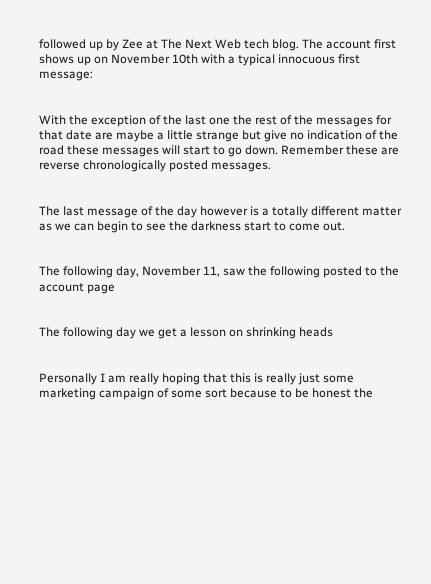followed up by Zee at The Next Web tech blog. The account first shows up on November 10th with a typical innocuous first message:


With the exception of the last one the rest of the messages for that date are maybe a little strange but give no indication of the road these messages will start to go down. Remember these are reverse chronologically posted messages.


The last message of the day however is a totally different matter as we can begin to see the darkness start to come out.


The following day, November 11, saw the following posted to the account page


The following day we get a lesson on shrinking heads


Personally I am really hoping that this is really just some marketing campaign of some sort because to be honest the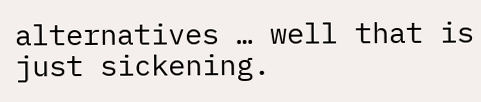alternatives … well that is just sickening.